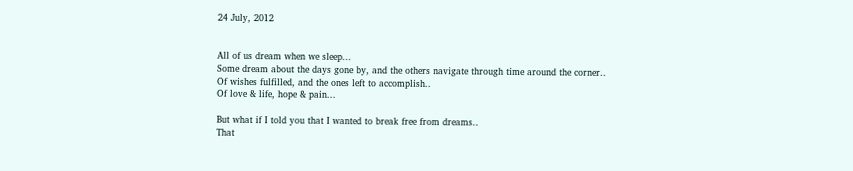24 July, 2012


All of us dream when we sleep...
Some dream about the days gone by, and the others navigate through time around the corner..
Of wishes fulfilled, and the ones left to accomplish..
Of love & life, hope & pain...

But what if I told you that I wanted to break free from dreams..
That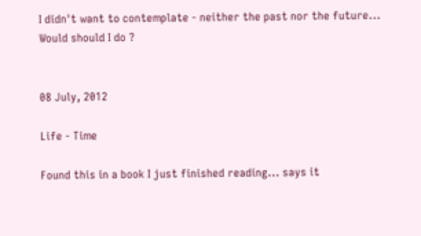I didn't want to contemplate - neither the past nor the future...
Would should I do ?


08 July, 2012

Life - Time

Found this in a book I just finished reading... says it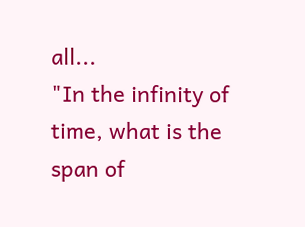all...
"In the infinity of time, what is the span of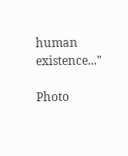human existence..."

Photo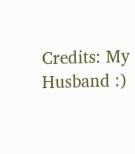Credits: My Husband :)